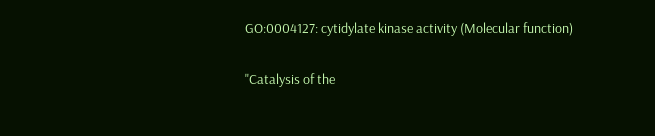GO:0004127: cytidylate kinase activity (Molecular function)

"Catalysis of the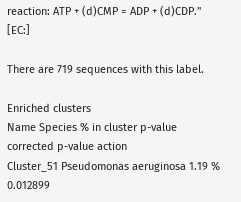reaction: ATP + (d)CMP = ADP + (d)CDP." [EC:]

There are 719 sequences with this label.

Enriched clusters
Name Species % in cluster p-value corrected p-value action
Cluster_51 Pseudomonas aeruginosa 1.19 % 0.012899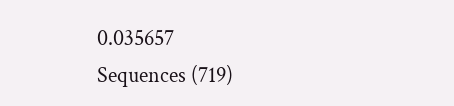0.035657
Sequences (719)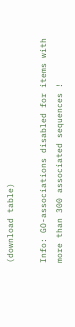(download table)

Info: GO-associations disabled for items with more than 300 associated sequences !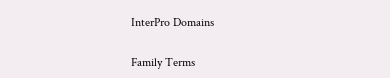InterPro Domains

Family Terms